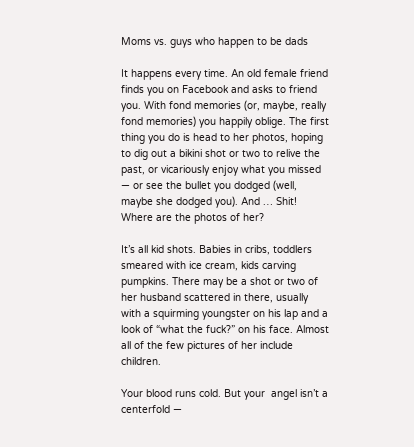Moms vs. guys who happen to be dads

It happens every time. An old female friend finds you on Facebook and asks to friend you. With fond memories (or, maybe, really fond memories) you happily oblige. The first thing you do is head to her photos, hoping to dig out a bikini shot or two to relive the past, or vicariously enjoy what you missed — or see the bullet you dodged (well, maybe she dodged you). And … Shit! Where are the photos of her?

It’s all kid shots. Babies in cribs, toddlers smeared with ice cream, kids carving pumpkins. There may be a shot or two of her husband scattered in there, usually with a squirming youngster on his lap and a look of “what the fuck?” on his face. Almost all of the few pictures of her include children.

Your blood runs cold. But your  angel isn’t a centerfold —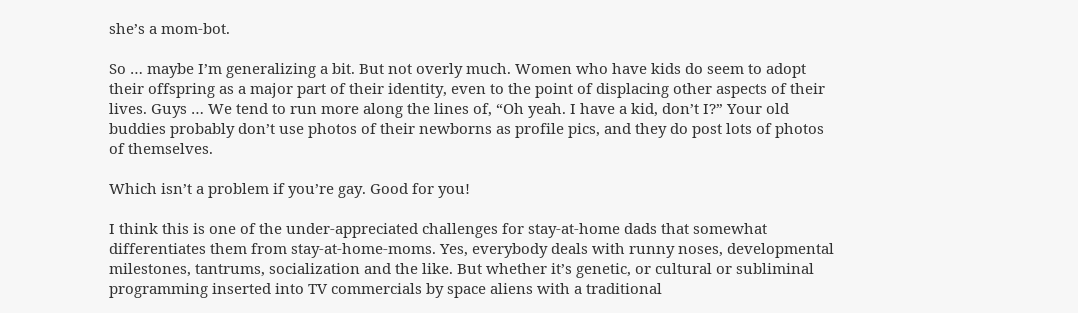she’s a mom-bot.

So … maybe I’m generalizing a bit. But not overly much. Women who have kids do seem to adopt their offspring as a major part of their identity, even to the point of displacing other aspects of their lives. Guys … We tend to run more along the lines of, “Oh yeah. I have a kid, don’t I?” Your old buddies probably don’t use photos of their newborns as profile pics, and they do post lots of photos of themselves.

Which isn’t a problem if you’re gay. Good for you!

I think this is one of the under-appreciated challenges for stay-at-home dads that somewhat differentiates them from stay-at-home-moms. Yes, everybody deals with runny noses, developmental milestones, tantrums, socialization and the like. But whether it’s genetic, or cultural or subliminal programming inserted into TV commercials by space aliens with a traditional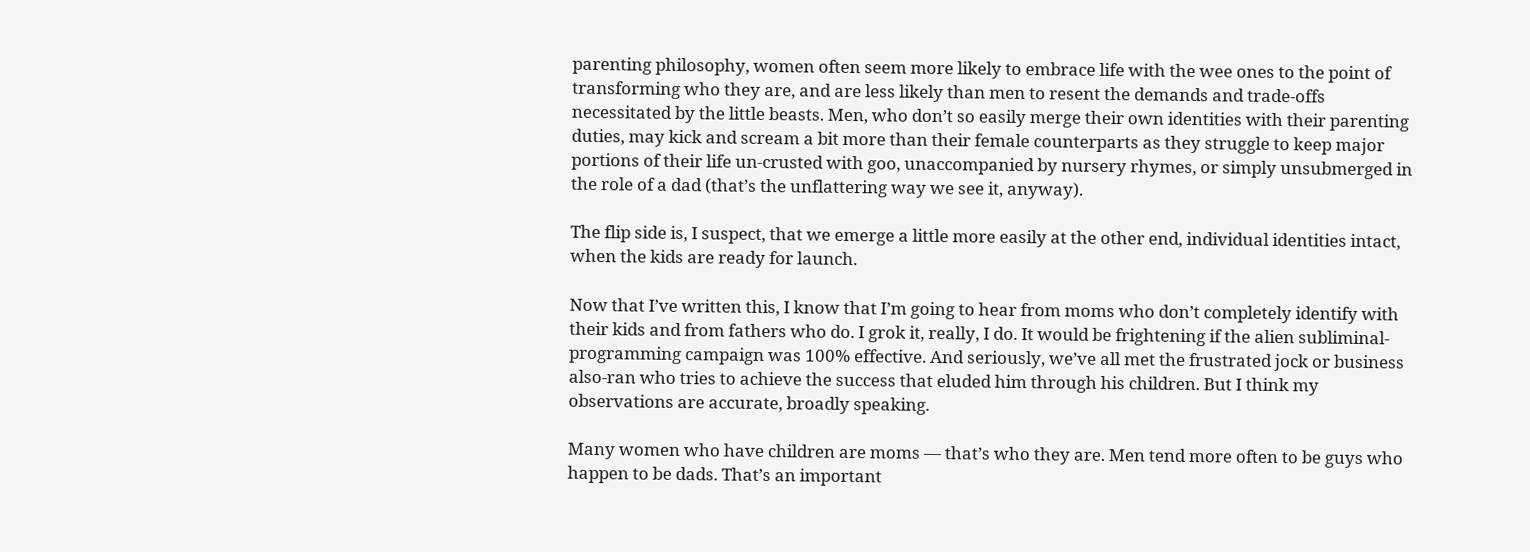parenting philosophy, women often seem more likely to embrace life with the wee ones to the point of transforming who they are, and are less likely than men to resent the demands and trade-offs necessitated by the little beasts. Men, who don’t so easily merge their own identities with their parenting duties, may kick and scream a bit more than their female counterparts as they struggle to keep major portions of their life un-crusted with goo, unaccompanied by nursery rhymes, or simply unsubmerged in the role of a dad (that’s the unflattering way we see it, anyway).

The flip side is, I suspect, that we emerge a little more easily at the other end, individual identities intact, when the kids are ready for launch.

Now that I’ve written this, I know that I’m going to hear from moms who don’t completely identify with their kids and from fathers who do. I grok it, really, I do. It would be frightening if the alien subliminal-programming campaign was 100% effective. And seriously, we’ve all met the frustrated jock or business also-ran who tries to achieve the success that eluded him through his children. But I think my observations are accurate, broadly speaking.

Many women who have children are moms — that’s who they are. Men tend more often to be guys who happen to be dads. That’s an important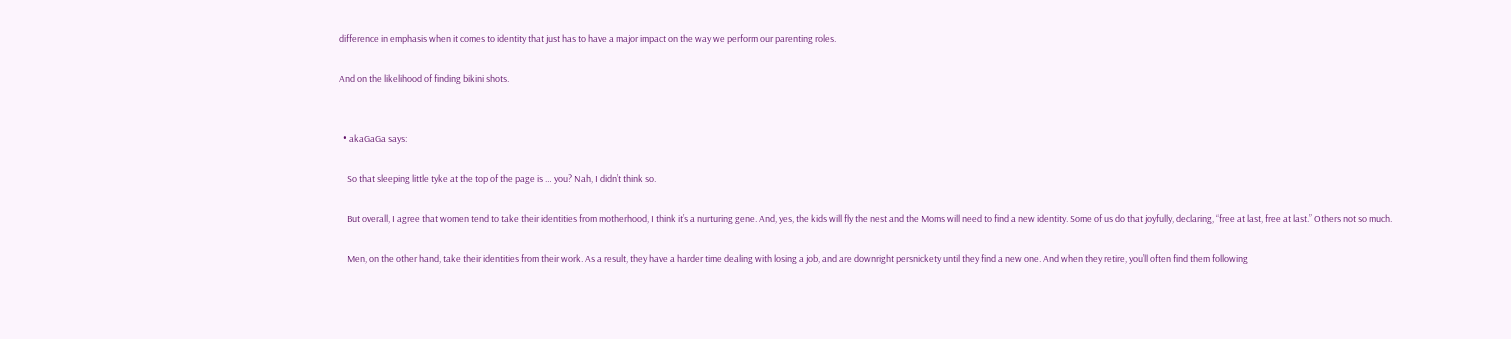difference in emphasis when it comes to identity that just has to have a major impact on the way we perform our parenting roles.

And on the likelihood of finding bikini shots.


  • akaGaGa says:

    So that sleeping little tyke at the top of the page is … you? Nah, I didn’t think so.

    But overall, I agree that women tend to take their identities from motherhood, I think it’s a nurturing gene. And, yes, the kids will fly the nest and the Moms will need to find a new identity. Some of us do that joyfully, declaring, “free at last, free at last.” Others not so much.

    Men, on the other hand, take their identities from their work. As a result, they have a harder time dealing with losing a job, and are downright persnickety until they find a new one. And when they retire, you’ll often find them following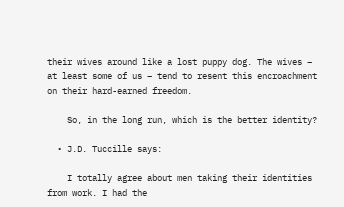their wives around like a lost puppy dog. The wives – at least some of us – tend to resent this encroachment on their hard-earned freedom.

    So, in the long run, which is the better identity?

  • J.D. Tuccille says:

    I totally agree about men taking their identities from work. I had the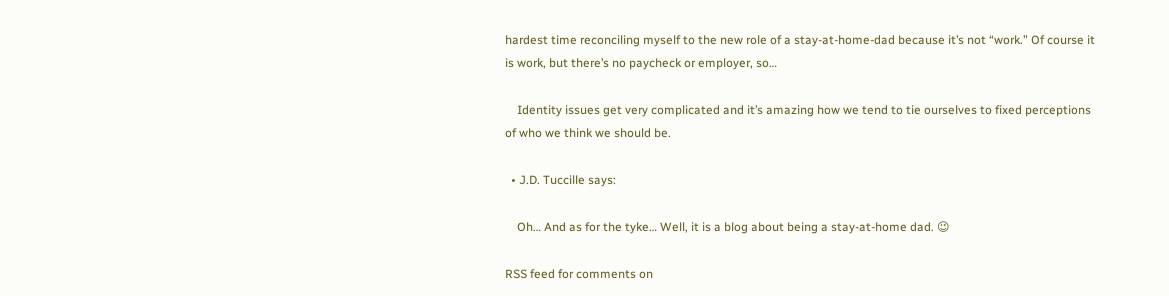hardest time reconciling myself to the new role of a stay-at-home-dad because it’s not “work.” Of course it is work, but there’s no paycheck or employer, so…

    Identity issues get very complicated and it’s amazing how we tend to tie ourselves to fixed perceptions of who we think we should be.

  • J.D. Tuccille says:

    Oh… And as for the tyke… Well, it is a blog about being a stay-at-home dad. 😉

RSS feed for comments on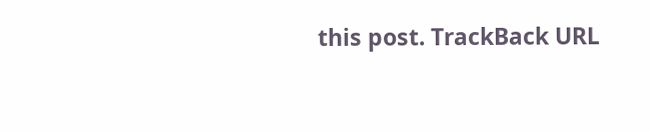this post. TrackBack URL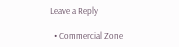Leave a Reply

  • Commercial Zone